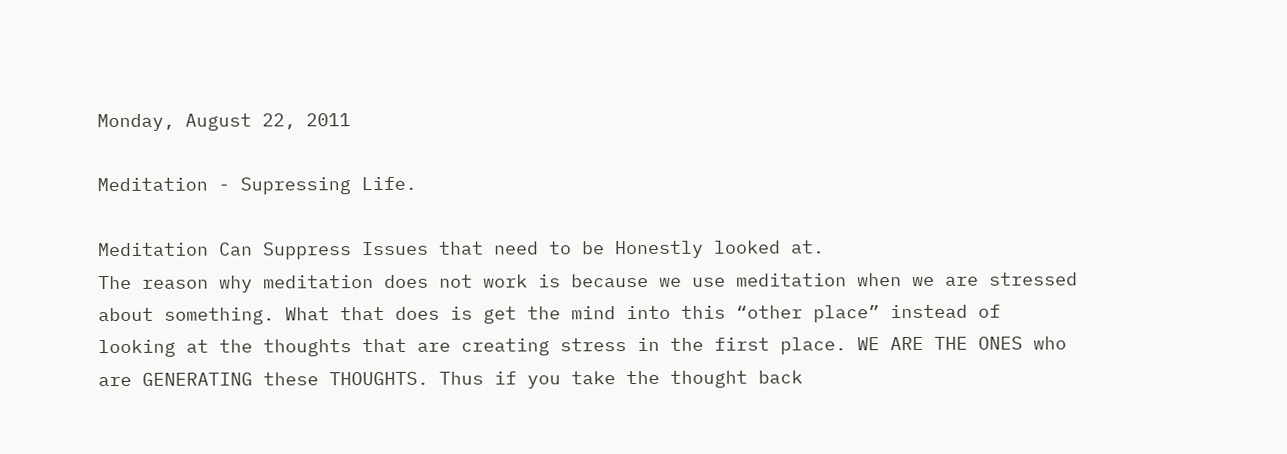Monday, August 22, 2011

Meditation - Supressing Life.

Meditation Can Suppress Issues that need to be Honestly looked at.
The reason why meditation does not work is because we use meditation when we are stressed about something. What that does is get the mind into this “other place” instead of looking at the thoughts that are creating stress in the first place. WE ARE THE ONES who are GENERATING these THOUGHTS. Thus if you take the thought back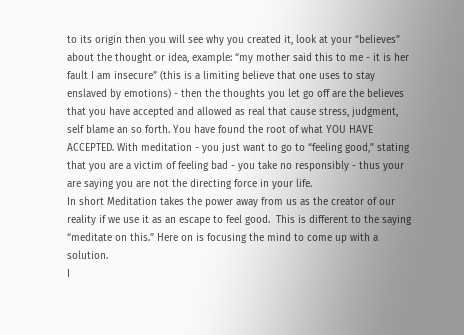to its origin then you will see why you created it, look at your “believes” about the thought or idea, example: “my mother said this to me - it is her fault I am insecure” (this is a limiting believe that one uses to stay enslaved by emotions) - then the thoughts you let go off are the believes that you have accepted and allowed as real that cause stress, judgment, self blame an so forth. You have found the root of what YOU HAVE ACCEPTED. With meditation - you just want to go to “feeling good,” stating that you are a victim of feeling bad - you take no responsibly - thus your are saying you are not the directing force in your life.
In short Meditation takes the power away from us as the creator of our reality if we use it as an escape to feel good.  This is different to the saying “meditate on this.” Here on is focusing the mind to come up with a solution.
I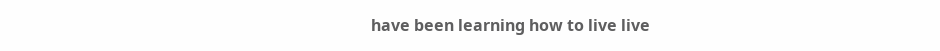have been learning how to live live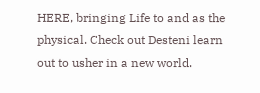HERE, bringing Life to and as the physical. Check out Desteni learn out to usher in a new world.